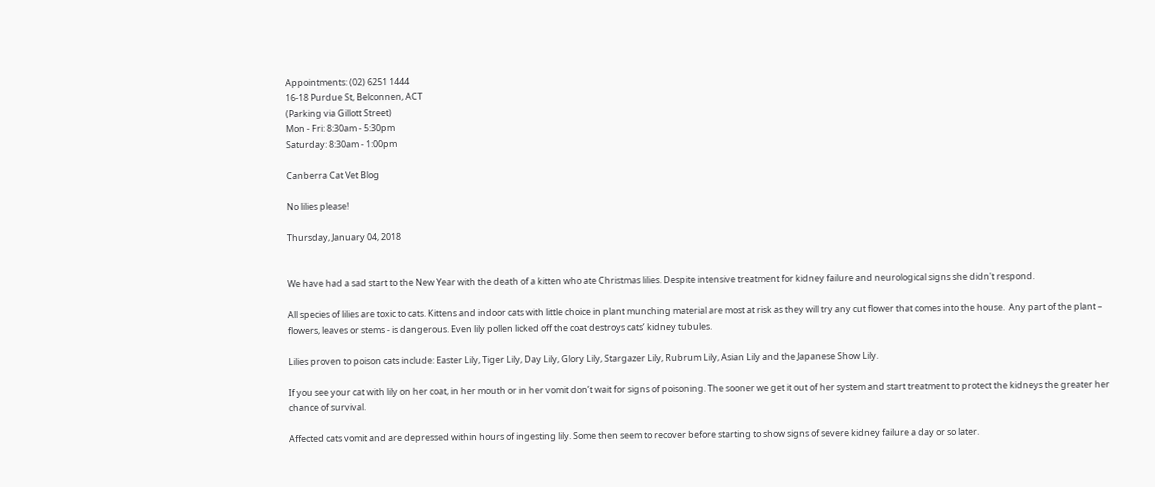Appointments: (02) 6251 1444
16-18 Purdue St, Belconnen, ACT
(Parking via Gillott Street)
Mon - Fri: 8:30am - 5:30pm
Saturday: 8:30am - 1:00pm

Canberra Cat Vet Blog

No lilies please!

Thursday, January 04, 2018


We have had a sad start to the New Year with the death of a kitten who ate Christmas lilies. Despite intensive treatment for kidney failure and neurological signs she didn't respond.

All species of lilies are toxic to cats. Kittens and indoor cats with little choice in plant munching material are most at risk as they will try any cut flower that comes into the house.  Any part of the plant – flowers, leaves or stems - is dangerous. Even lily pollen licked off the coat destroys cats’ kidney tubules.

Lilies proven to poison cats include: Easter Lily, Tiger Lily, Day Lily, Glory Lily, Stargazer Lily, Rubrum Lily, Asian Lily and the Japanese Show Lily.

If you see your cat with lily on her coat, in her mouth or in her vomit don’t wait for signs of poisoning. The sooner we get it out of her system and start treatment to protect the kidneys the greater her chance of survival.

Affected cats vomit and are depressed within hours of ingesting lily. Some then seem to recover before starting to show signs of severe kidney failure a day or so later.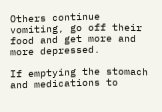Others continue vomiting, go off their food and get more and more depressed.

If emptying the stomach and medications to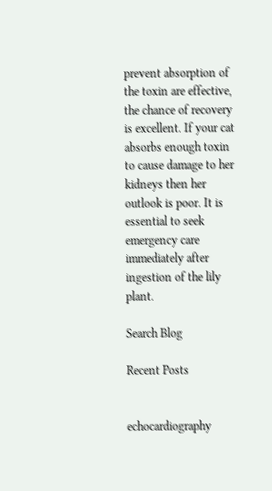prevent absorption of the toxin are effective, the chance of recovery is excellent. If your cat absorbs enough toxin to cause damage to her kidneys then her outlook is poor. It is essential to seek emergency care immediately after ingestion of the lily plant.

Search Blog

Recent Posts


echocardiography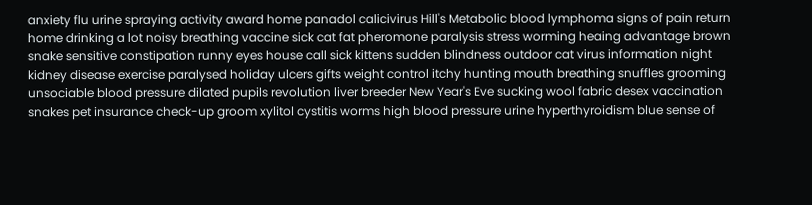anxiety flu urine spraying activity award home panadol calicivirus Hill's Metabolic blood lymphoma signs of pain return home drinking a lot noisy breathing vaccine sick cat fat pheromone paralysis stress worming heaing advantage brown snake sensitive constipation runny eyes house call sick kittens sudden blindness outdoor cat virus information night kidney disease exercise paralysed holiday ulcers gifts weight control itchy hunting mouth breathing snuffles grooming unsociable blood pressure dilated pupils revolution liver breeder New Year's Eve sucking wool fabric desex vaccination snakes pet insurance check-up groom xylitol cystitis worms high blood pressure urine hyperthyroidism blue sense of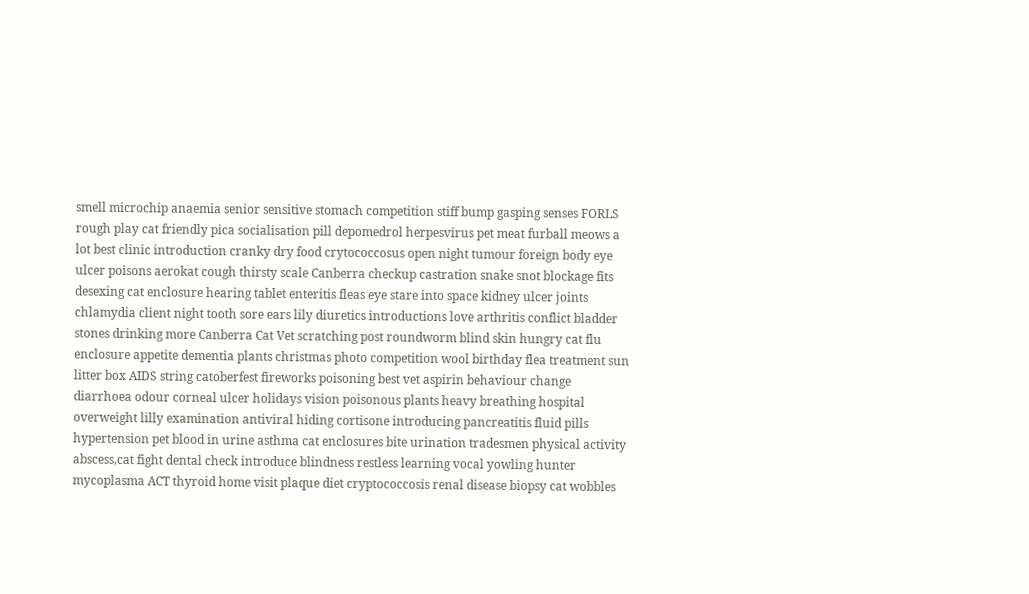smell microchip anaemia senior sensitive stomach competition stiff bump gasping senses FORLS rough play cat friendly pica socialisation pill depomedrol herpesvirus pet meat furball meows a lot best clinic introduction cranky dry food crytococcosus open night tumour foreign body eye ulcer poisons aerokat cough thirsty scale Canberra checkup castration snake snot blockage fits desexing cat enclosure hearing tablet enteritis fleas eye stare into space kidney ulcer joints chlamydia client night tooth sore ears lily diuretics introductions love arthritis conflict bladder stones drinking more Canberra Cat Vet scratching post roundworm blind skin hungry cat flu enclosure appetite dementia plants christmas photo competition wool birthday flea treatment sun litter box AIDS string catoberfest fireworks poisoning best vet aspirin behaviour change diarrhoea odour corneal ulcer holidays vision poisonous plants heavy breathing hospital overweight lilly examination antiviral hiding cortisone introducing pancreatitis fluid pills hypertension pet blood in urine asthma cat enclosures bite urination tradesmen physical activity abscess,cat fight dental check introduce blindness restless learning vocal yowling hunter mycoplasma ACT thyroid home visit plaque diet cryptococcosis renal disease biopsy cat wobbles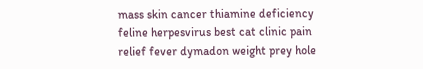mass skin cancer thiamine deficiency feline herpesvirus best cat clinic pain relief fever dymadon weight prey hole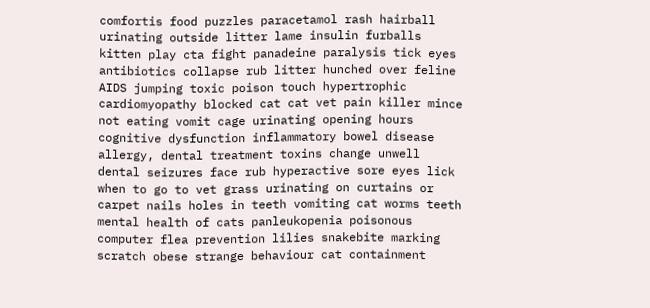comfortis food puzzles paracetamol rash hairball urinating outside litter lame insulin furballs kitten play cta fight panadeine paralysis tick eyes antibiotics collapse rub litter hunched over feline AIDS jumping toxic poison touch hypertrophic cardiomyopathy blocked cat cat vet pain killer mince not eating vomit cage urinating opening hours cognitive dysfunction inflammatory bowel disease allergy, dental treatment toxins change unwell dental seizures face rub hyperactive sore eyes lick when to go to vet grass urinating on curtains or carpet nails holes in teeth vomiting cat worms teeth mental health of cats panleukopenia poisonous computer flea prevention lilies snakebite marking scratch obese strange behaviour cat containment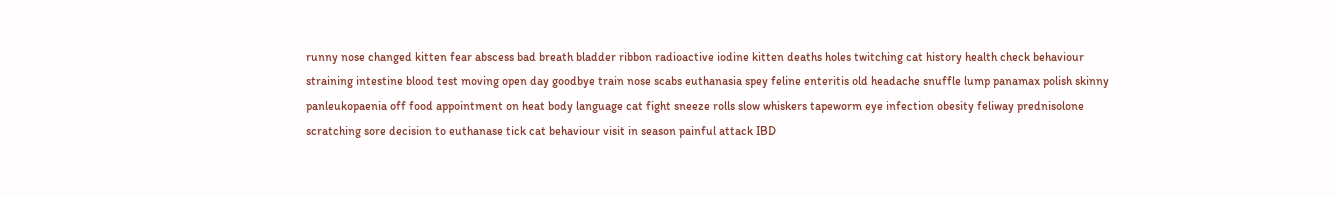runny nose changed kitten fear abscess bad breath bladder ribbon radioactive iodine kitten deaths holes twitching cat history health check behaviour straining intestine blood test moving open day goodbye train nose scabs euthanasia spey feline enteritis old headache snuffle lump panamax polish skinny panleukopaenia off food appointment on heat body language cat fight sneeze rolls slow whiskers tapeworm eye infection obesity feliway prednisolone scratching sore decision to euthanase tick cat behaviour visit in season painful attack IBD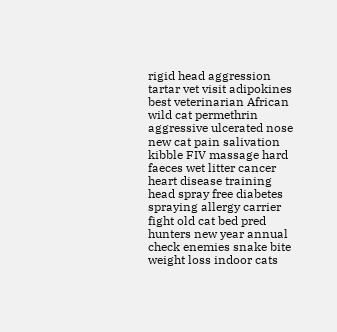rigid head aggression tartar vet visit adipokines best veterinarian African wild cat permethrin aggressive ulcerated nose new cat pain salivation kibble FIV massage hard faeces wet litter cancer heart disease training head spray free diabetes spraying allergy carrier fight old cat bed pred hunters new year annual check enemies snake bite weight loss indoor cats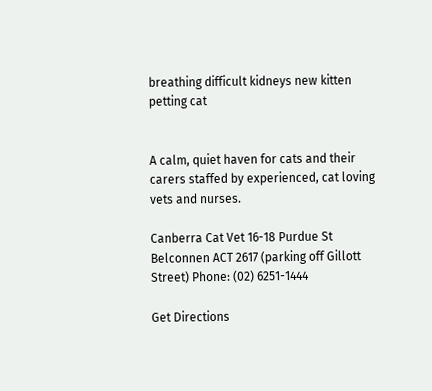breathing difficult kidneys new kitten petting cat


A calm, quiet haven for cats and their carers staffed by experienced, cat loving vets and nurses.

Canberra Cat Vet 16-18 Purdue St Belconnen ACT 2617 (parking off Gillott Street) Phone: (02) 6251-1444

Get Directions